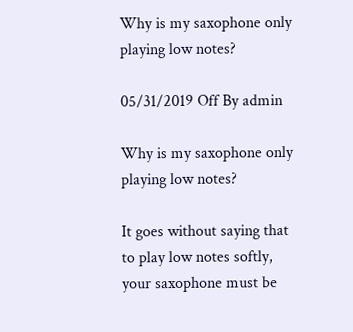Why is my saxophone only playing low notes?

05/31/2019 Off By admin

Why is my saxophone only playing low notes?

It goes without saying that to play low notes softly, your saxophone must be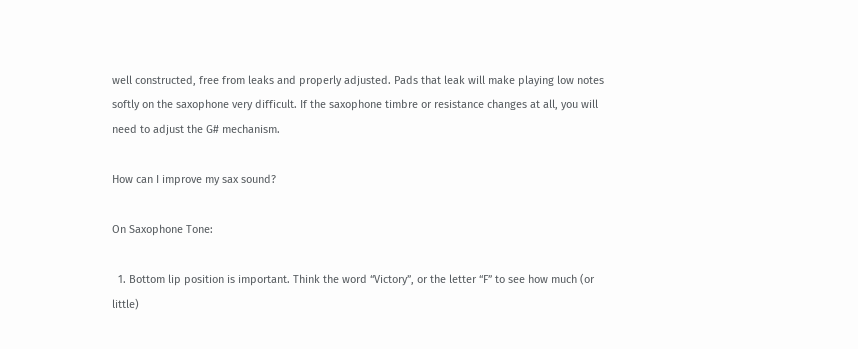well constructed, free from leaks and properly adjusted. Pads that leak will make playing low notes softly on the saxophone very difficult. If the saxophone timbre or resistance changes at all, you will need to adjust the G# mechanism.

How can I improve my sax sound?

On Saxophone Tone:

  1. Bottom lip position is important. Think the word “Victory”, or the letter “F” to see how much (or little)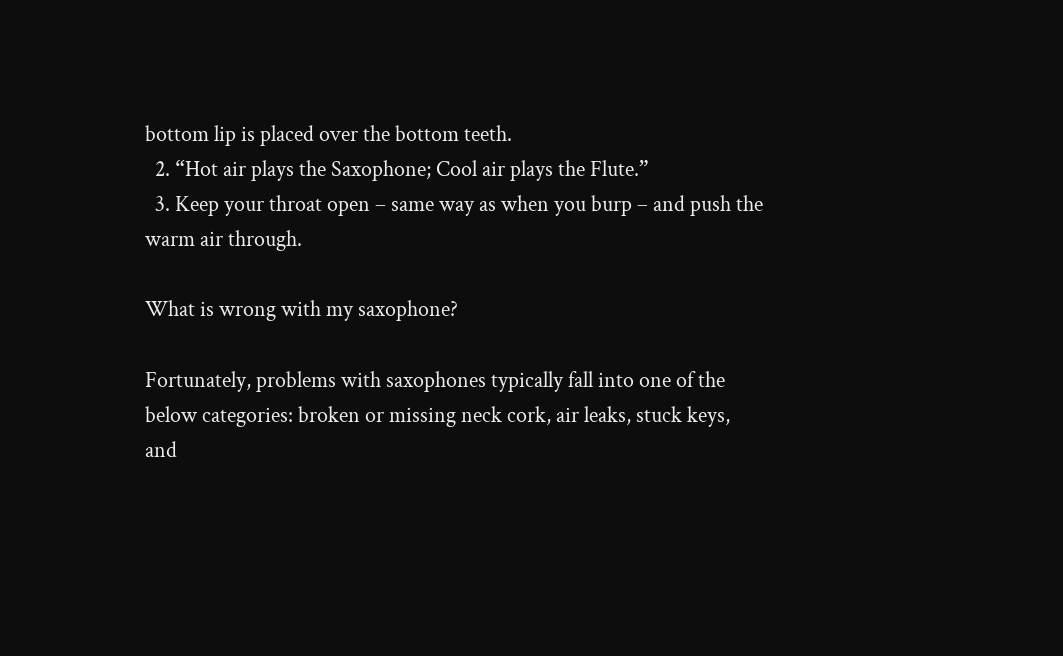bottom lip is placed over the bottom teeth.
  2. “Hot air plays the Saxophone; Cool air plays the Flute.”
  3. Keep your throat open – same way as when you burp – and push the warm air through.

What is wrong with my saxophone?

Fortunately, problems with saxophones typically fall into one of the below categories: broken or missing neck cork, air leaks, stuck keys, and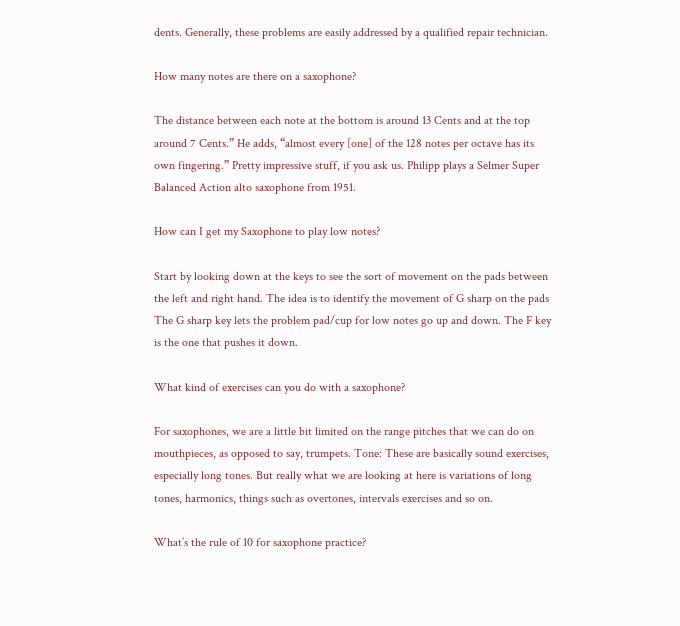dents. Generally, these problems are easily addressed by a qualified repair technician.

How many notes are there on a saxophone?

The distance between each note at the bottom is around 13 Cents and at the top around 7 Cents.” He adds, “almost every [one] of the 128 notes per octave has its own fingering.” Pretty impressive stuff, if you ask us. Philipp plays a Selmer Super Balanced Action alto saxophone from 1951.

How can I get my Saxophone to play low notes?

Start by looking down at the keys to see the sort of movement on the pads between the left and right hand. The idea is to identify the movement of G sharp on the pads The G sharp key lets the problem pad/cup for low notes go up and down. The F key is the one that pushes it down.

What kind of exercises can you do with a saxophone?

For saxophones, we are a little bit limited on the range pitches that we can do on mouthpieces, as opposed to say, trumpets. Tone: These are basically sound exercises, especially long tones. But really what we are looking at here is variations of long tones, harmonics, things such as overtones, intervals exercises and so on.

What’s the rule of 10 for saxophone practice?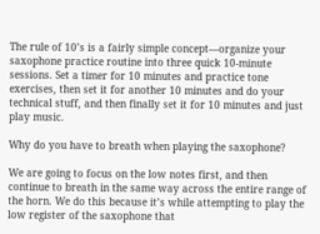The rule of 10’s is a fairly simple concept—organize your saxophone practice routine into three quick 10-minute sessions. Set a timer for 10 minutes and practice tone exercises, then set it for another 10 minutes and do your technical stuff, and then finally set it for 10 minutes and just play music.

Why do you have to breath when playing the saxophone?

We are going to focus on the low notes first, and then continue to breath in the same way across the entire range of the horn. We do this because it’s while attempting to play the low register of the saxophone that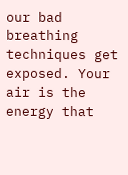our bad breathing techniques get exposed. Your air is the energy that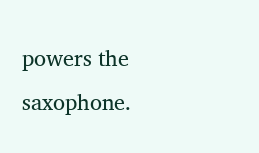powers the saxophone.